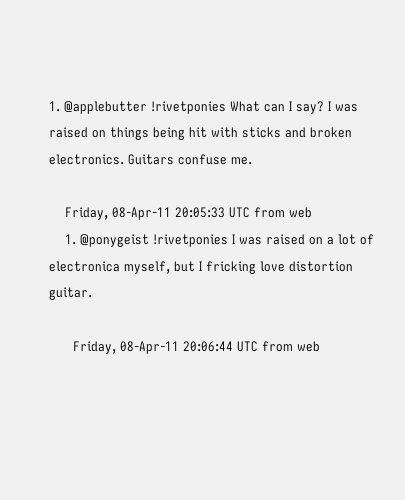1. @applebutter !rivetponies What can I say? I was raised on things being hit with sticks and broken electronics. Guitars confuse me.

    Friday, 08-Apr-11 20:05:33 UTC from web
    1. @ponygeist !rivetponies I was raised on a lot of electronica myself, but I fricking love distortion guitar.

      Friday, 08-Apr-11 20:06:44 UTC from web